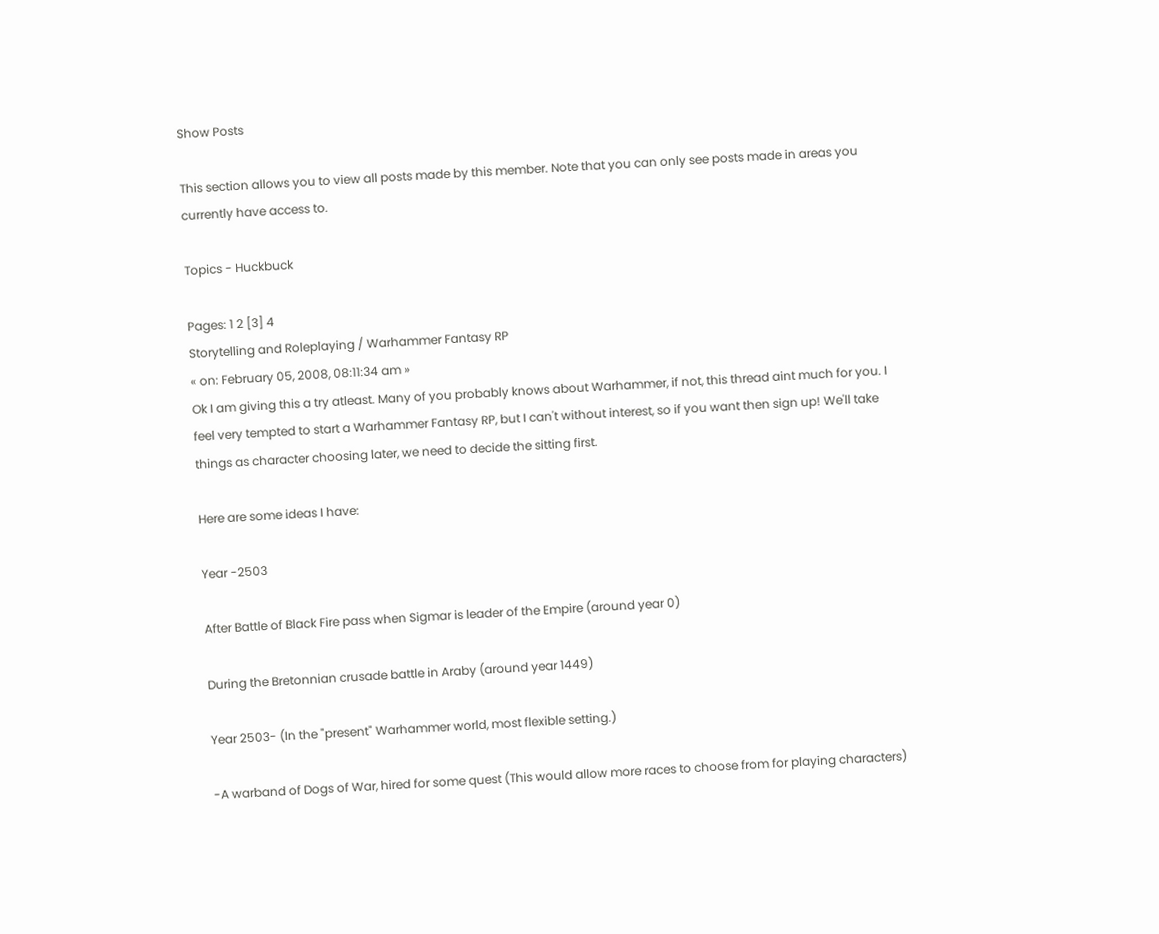Show Posts

This section allows you to view all posts made by this member. Note that you can only see posts made in areas you currently have access to.

Topics - Huckbuck

Pages: 1 2 [3] 4
Storytelling and Roleplaying / Warhammer Fantasy RP
« on: February 05, 2008, 08:11:34 am »
Ok I am giving this a try atleast. Many of you probably knows about Warhammer, if not, this thread aint much for you. I feel very tempted to start a Warhammer Fantasy RP, but I can't without interest, so if you want then sign up! We'll take things as character choosing later, we need to decide the sitting first.

Here are some ideas I have:

Year -2503

After Battle of Black Fire pass when Sigmar is leader of the Empire (around year 0)

During the Bretonnian crusade battle in Araby (around year 1449)

Year 2503- (In the "present" Warhammer world, most flexible setting.)

-A warband of Dogs of War, hired for some quest (This would allow more races to choose from for playing characters)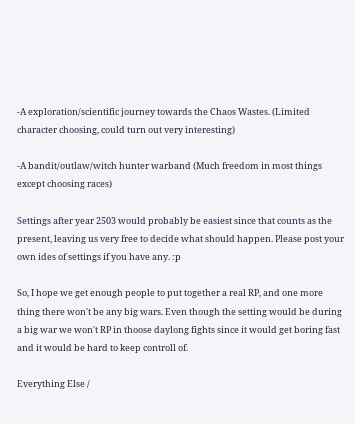-A exploration/scientific journey towards the Chaos Wastes. (Limited character choosing, could turn out very interesting)

-A bandit/outlaw/witch hunter warband (Much freedom in most things except choosing races)

Settings after year 2503 would probably be easiest since that counts as the present, leaving us very free to decide what should happen. Please post your own ides of settings if you have any. :p

So, I hope we get enough people to put together a real RP, and one more thing there won't be any big wars. Even though the setting would be during a big war we won't RP in thoose daylong fights since it would get boring fast and it would be hard to keep controll of.

Everything Else /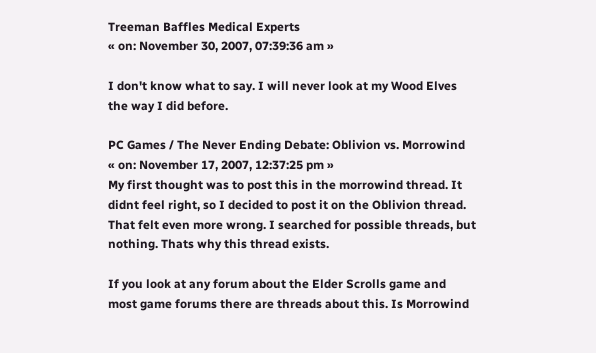Treeman Baffles Medical Experts
« on: November 30, 2007, 07:39:36 am »

I don't know what to say. I will never look at my Wood Elves the way I did before.

PC Games / The Never Ending Debate: Oblivion vs. Morrowind
« on: November 17, 2007, 12:37:25 pm »
My first thought was to post this in the morrowind thread. It didnt feel right, so I decided to post it on the Oblivion thread. That felt even more wrong. I searched for possible threads, but nothing. Thats why this thread exists.

If you look at any forum about the Elder Scrolls game and most game forums there are threads about this. Is Morrowind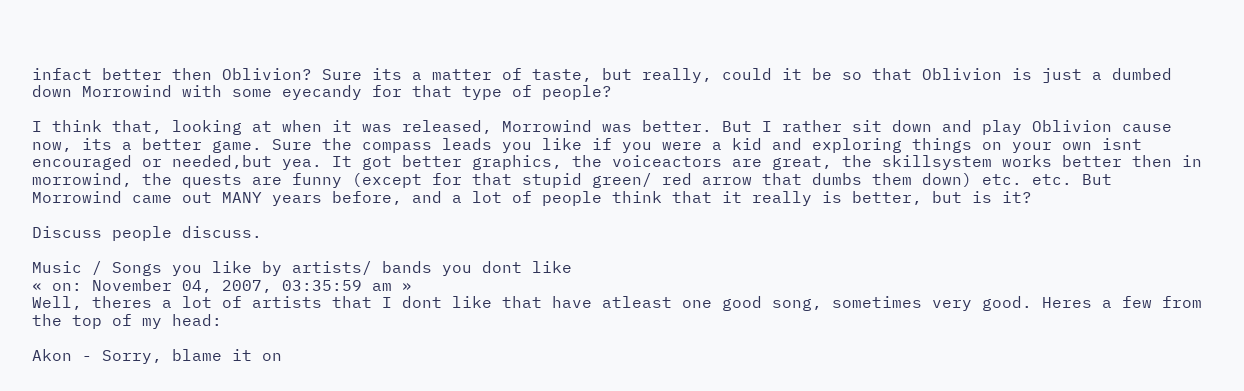infact better then Oblivion? Sure its a matter of taste, but really, could it be so that Oblivion is just a dumbed down Morrowind with some eyecandy for that type of people?

I think that, looking at when it was released, Morrowind was better. But I rather sit down and play Oblivion cause now, its a better game. Sure the compass leads you like if you were a kid and exploring things on your own isnt encouraged or needed,but yea. It got better graphics, the voiceactors are great, the skillsystem works better then in morrowind, the quests are funny (except for that stupid green/ red arrow that dumbs them down) etc. etc. But Morrowind came out MANY years before, and a lot of people think that it really is better, but is it?

Discuss people discuss.

Music / Songs you like by artists/ bands you dont like
« on: November 04, 2007, 03:35:59 am »
Well, theres a lot of artists that I dont like that have atleast one good song, sometimes very good. Heres a few from the top of my head:

Akon - Sorry, blame it on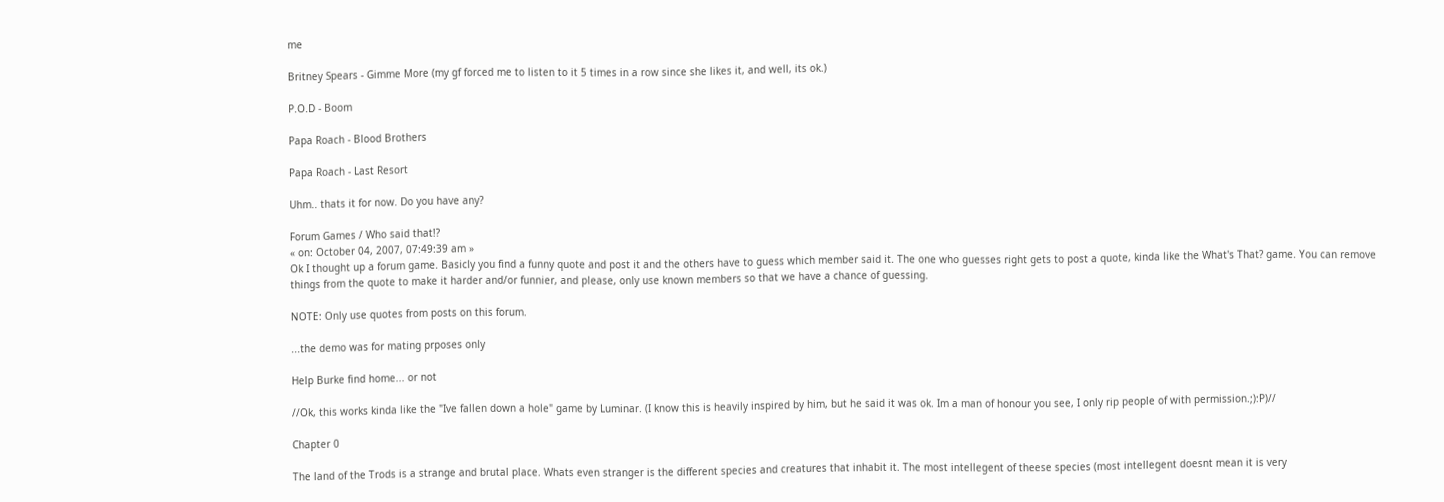me

Britney Spears - Gimme More (my gf forced me to listen to it 5 times in a row since she likes it, and well, its ok.)

P.O.D - Boom

Papa Roach - Blood Brothers

Papa Roach - Last Resort

Uhm.. thats it for now. Do you have any?

Forum Games / Who said that!?
« on: October 04, 2007, 07:49:39 am »
Ok I thought up a forum game. Basicly you find a funny quote and post it and the others have to guess which member said it. The one who guesses right gets to post a quote, kinda like the What's That? game. You can remove things from the quote to make it harder and/or funnier, and please, only use known members so that we have a chance of guessing.

NOTE: Only use quotes from posts on this forum.

...the demo was for mating prposes only

Help Burke find home... or not

//Ok, this works kinda like the "Ive fallen down a hole" game by Luminar. (I know this is heavily inspired by him, but he said it was ok. Im a man of honour you see, I only rip people of with permission.;):P)//

Chapter 0

The land of the Trods is a strange and brutal place. Whats even stranger is the different species and creatures that inhabit it. The most intellegent of theese species (most intellegent doesnt mean it is very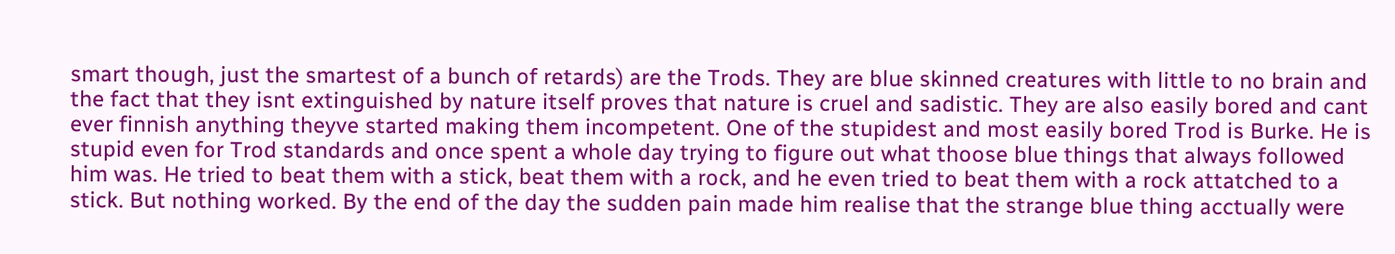smart though, just the smartest of a bunch of retards) are the Trods. They are blue skinned creatures with little to no brain and the fact that they isnt extinguished by nature itself proves that nature is cruel and sadistic. They are also easily bored and cant ever finnish anything theyve started making them incompetent. One of the stupidest and most easily bored Trod is Burke. He is stupid even for Trod standards and once spent a whole day trying to figure out what thoose blue things that always followed him was. He tried to beat them with a stick, beat them with a rock, and he even tried to beat them with a rock attatched to a stick. But nothing worked. By the end of the day the sudden pain made him realise that the strange blue thing acctually were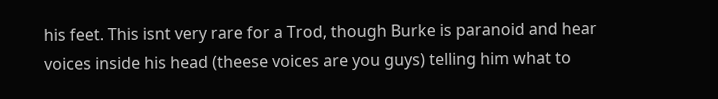his feet. This isnt very rare for a Trod, though Burke is paranoid and hear voices inside his head (theese voices are you guys) telling him what to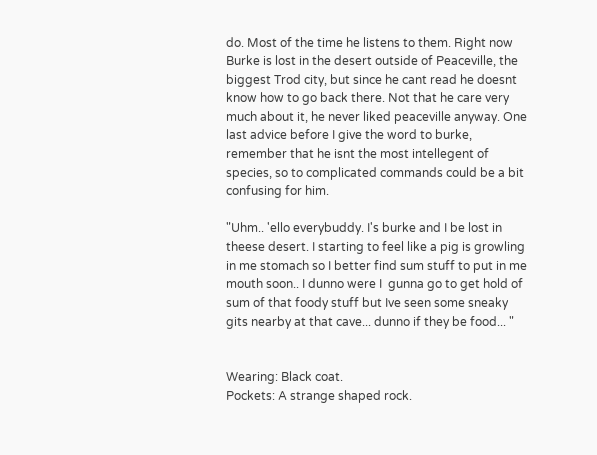do. Most of the time he listens to them. Right now Burke is lost in the desert outside of Peaceville, the biggest Trod city, but since he cant read he doesnt know how to go back there. Not that he care very much about it, he never liked peaceville anyway. One last advice before I give the word to burke, remember that he isnt the most intellegent of species, so to complicated commands could be a bit confusing for him.

"Uhm.. 'ello everybuddy. I's burke and I be lost in theese desert. I starting to feel like a pig is growling in me stomach so I better find sum stuff to put in me mouth soon.. I dunno were I  gunna go to get hold of sum of that foody stuff but Ive seen some sneaky gits nearby at that cave... dunno if they be food... "


Wearing: Black coat.
Pockets: A strange shaped rock.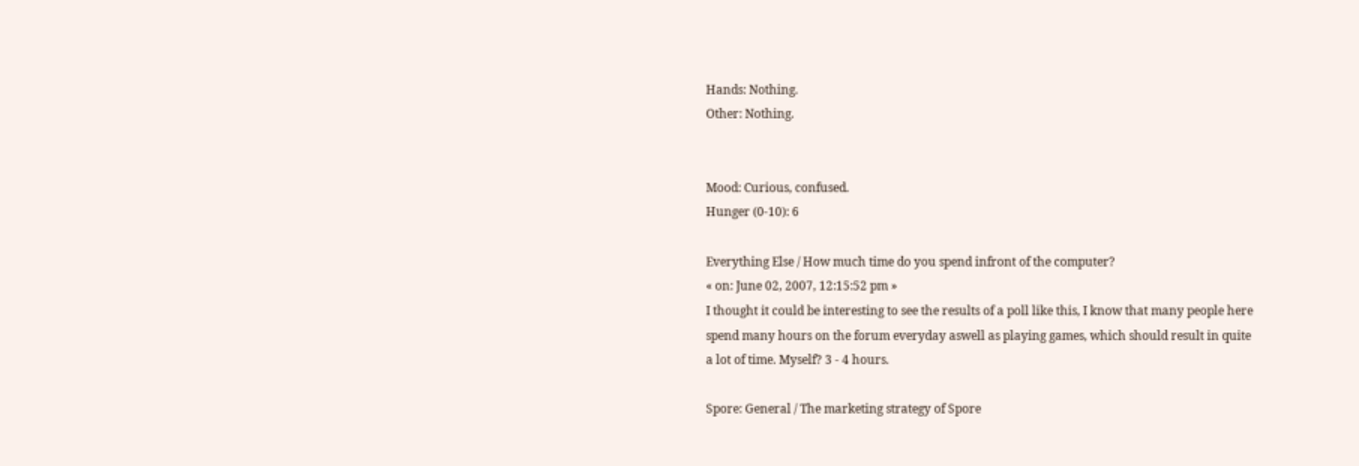Hands: Nothing.
Other: Nothing.


Mood: Curious, confused.
Hunger (0-10): 6

Everything Else / How much time do you spend infront of the computer?
« on: June 02, 2007, 12:15:52 pm »
I thought it could be interesting to see the results of a poll like this, I know that many people here spend many hours on the forum everyday aswell as playing games, which should result in quite a lot of time. Myself? 3 - 4 hours.

Spore: General / The marketing strategy of Spore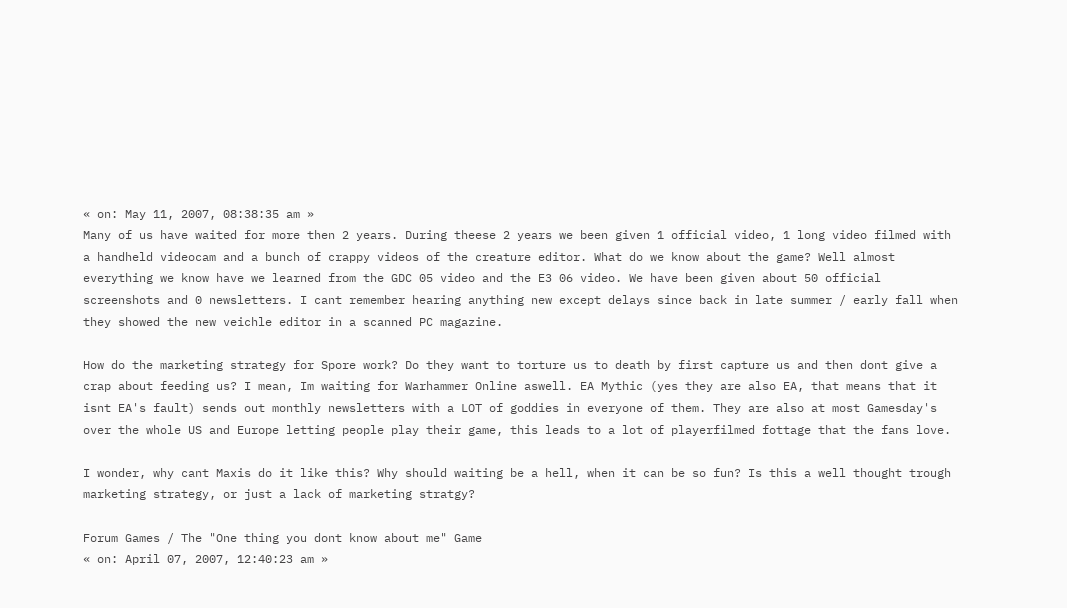« on: May 11, 2007, 08:38:35 am »
Many of us have waited for more then 2 years. During theese 2 years we been given 1 official video, 1 long video filmed with a handheld videocam and a bunch of crappy videos of the creature editor. What do we know about the game? Well almost everything we know have we learned from the GDC 05 video and the E3 06 video. We have been given about 50 official screenshots and 0 newsletters. I cant remember hearing anything new except delays since back in late summer / early fall when they showed the new veichle editor in a scanned PC magazine.

How do the marketing strategy for Spore work? Do they want to torture us to death by first capture us and then dont give a crap about feeding us? I mean, Im waiting for Warhammer Online aswell. EA Mythic (yes they are also EA, that means that it isnt EA's fault) sends out monthly newsletters with a LOT of goddies in everyone of them. They are also at most Gamesday's over the whole US and Europe letting people play their game, this leads to a lot of playerfilmed fottage that the fans love.

I wonder, why cant Maxis do it like this? Why should waiting be a hell, when it can be so fun? Is this a well thought trough marketing strategy, or just a lack of marketing stratgy?

Forum Games / The "One thing you dont know about me" Game
« on: April 07, 2007, 12:40:23 am »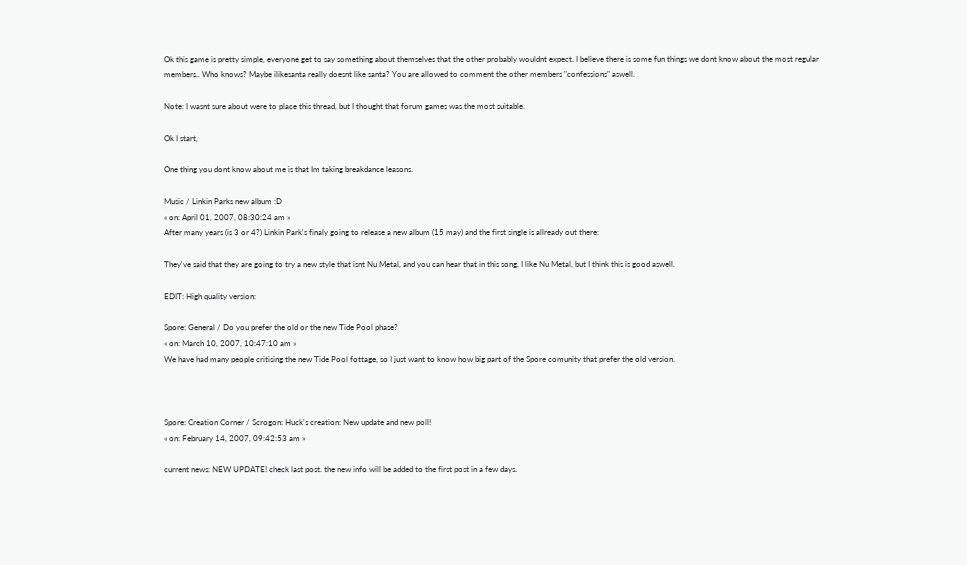Ok this game is pretty simple, everyone get to say something about themselves that the other probably wouldnt expect. I believe there is some fun things we dont know about the most regular members.. Who knows? Maybe ilikesanta really doesnt like santa? You are allowed to comment the other members "confessions" aswell.

Note: I wasnt sure about were to place this thread, but I thought that forum games was the most suitable.

Ok I start,

One thing you dont know about me is that Im taking breakdance leasons.

Music / Linkin Parks new album :D
« on: April 01, 2007, 08:30:24 am »
After many years (is 3 or 4?) Linkin Park's finaly going to release a new album (15 may) and the first single is allready out there:

They've said that they are going to try a new style that isnt Nu Metal, and you can hear that in this song. I like Nu Metal, but I think this is good aswell.

EDIT: High quality version:

Spore: General / Do you prefer the old or the new Tide Pool phase?
« on: March 10, 2007, 10:47:10 am »
We have had many people critising the new Tide Pool fottage, so I just want to know how big part of the Spore comunity that prefer the old version.



Spore: Creation Corner / Scrogon: Huck's creation: New update and new poll!
« on: February 14, 2007, 09:42:53 am »

current news: NEW UPDATE! check last post. the new info will be added to the first post in a few days.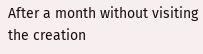After a month without visiting the creation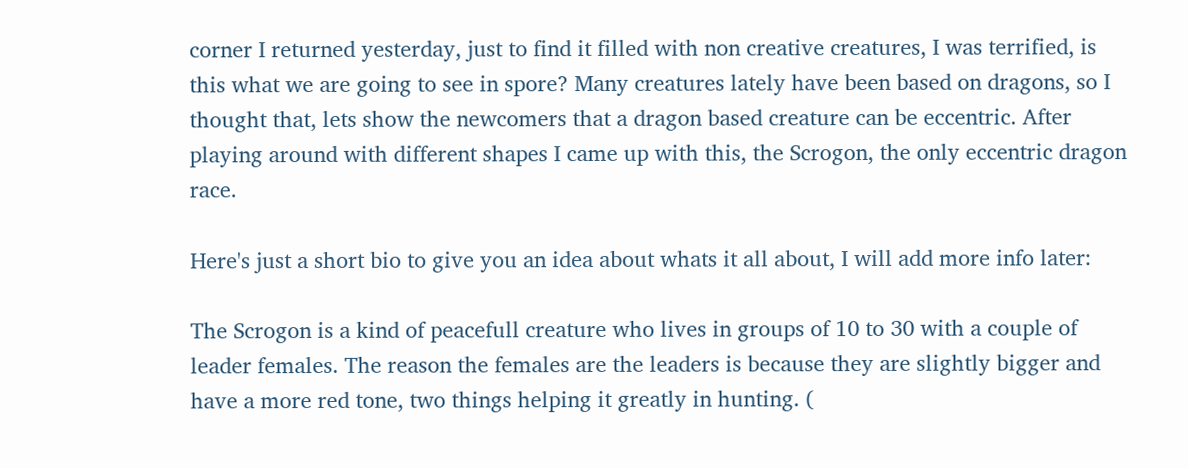corner I returned yesterday, just to find it filled with non creative creatures, I was terrified, is this what we are going to see in spore? Many creatures lately have been based on dragons, so I thought that, lets show the newcomers that a dragon based creature can be eccentric. After playing around with different shapes I came up with this, the Scrogon, the only eccentric dragon race.

Here's just a short bio to give you an idea about whats it all about, I will add more info later:

The Scrogon is a kind of peacefull creature who lives in groups of 10 to 30 with a couple of leader females. The reason the females are the leaders is because they are slightly bigger and have a more red tone, two things helping it greatly in hunting. (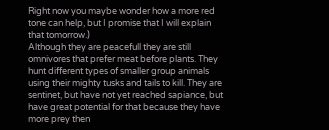Right now you maybe wonder how a more red tone can help, but I promise that I will explain that tomorrow.)
Although they are peacefull they are still omnivores that prefer meat before plants. They hunt different types of smaller group animals using their mighty tusks and tails to kill. They are sentinet, but have not yet reached sapiance, but have great potential for that because they have more prey then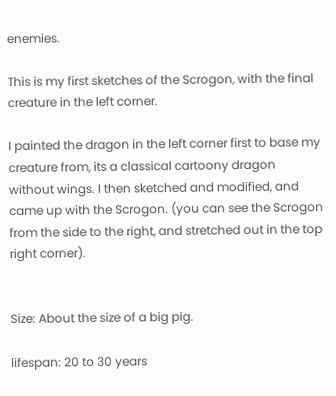enemies.

This is my first sketches of the Scrogon, with the final creature in the left corner.

I painted the dragon in the left corner first to base my creature from, its a classical cartoony dragon without wings. I then sketched and modified, and came up with the Scrogon. (you can see the Scrogon from the side to the right, and stretched out in the top right corner).


Size: About the size of a big pig.

lifespan: 20 to 30 years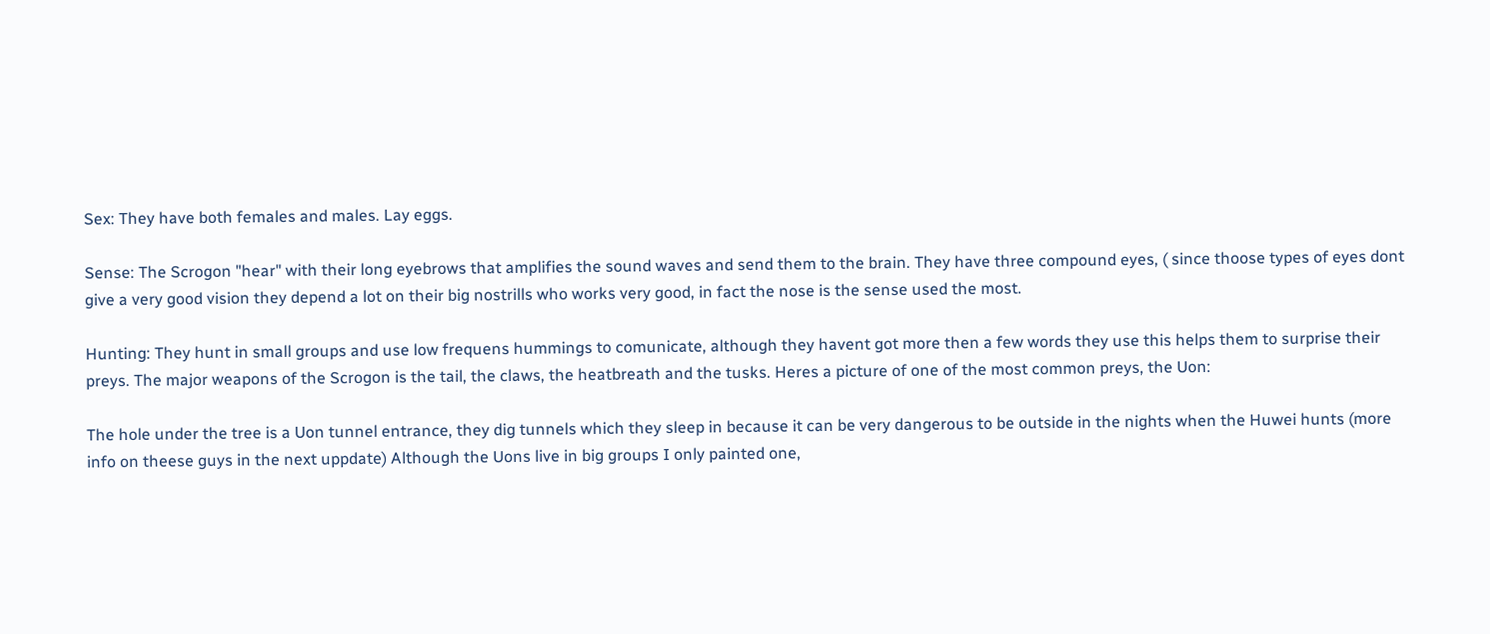Sex: They have both females and males. Lay eggs.

Sense: The Scrogon "hear" with their long eyebrows that amplifies the sound waves and send them to the brain. They have three compound eyes, ( since thoose types of eyes dont give a very good vision they depend a lot on their big nostrills who works very good, in fact the nose is the sense used the most.

Hunting: They hunt in small groups and use low frequens hummings to comunicate, although they havent got more then a few words they use this helps them to surprise their preys. The major weapons of the Scrogon is the tail, the claws, the heatbreath and the tusks. Heres a picture of one of the most common preys, the Uon:

The hole under the tree is a Uon tunnel entrance, they dig tunnels which they sleep in because it can be very dangerous to be outside in the nights when the Huwei hunts (more info on theese guys in the next uppdate) Although the Uons live in big groups I only painted one,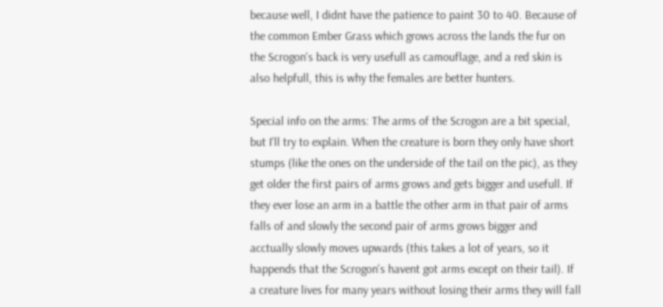because well, I didnt have the patience to paint 30 to 40. Because of the common Ember Grass which grows across the lands the fur on the Scrogon's back is very usefull as camouflage, and a red skin is also helpfull, this is why the females are better hunters.

Special info on the arms: The arms of the Scrogon are a bit special, but I'll try to explain. When the creature is born they only have short stumps (like the ones on the underside of the tail on the pic), as they get older the first pairs of arms grows and gets bigger and usefull. If they ever lose an arm in a battle the other arm in that pair of arms falls of and slowly the second pair of arms grows bigger and acctually slowly moves upwards (this takes a lot of years, so it happends that the Scrogon's havent got arms except on their tail). If a creature lives for many years without losing their arms they will fall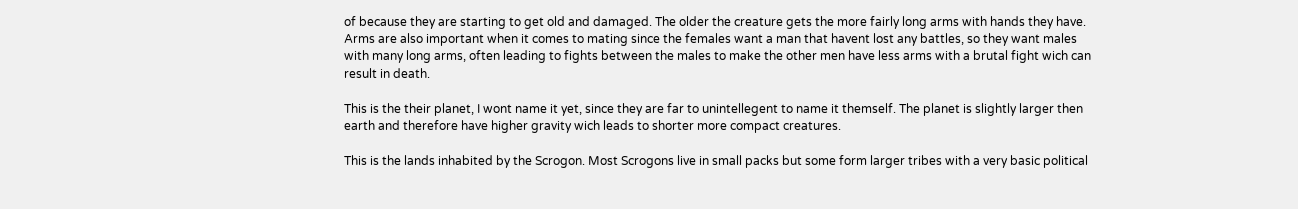of because they are starting to get old and damaged. The older the creature gets the more fairly long arms with hands they have. Arms are also important when it comes to mating since the females want a man that havent lost any battles, so they want males with many long arms, often leading to fights between the males to make the other men have less arms with a brutal fight wich can result in death.

This is the their planet, I wont name it yet, since they are far to unintellegent to name it themself. The planet is slightly larger then earth and therefore have higher gravity wich leads to shorter more compact creatures.

This is the lands inhabited by the Scrogon. Most Scrogons live in small packs but some form larger tribes with a very basic political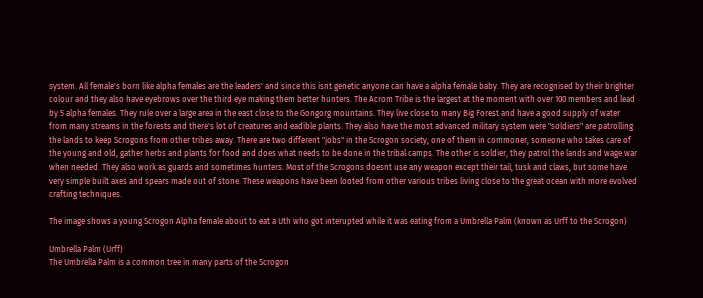system. All female's born like alpha females are the leaders' and since this isnt genetic anyone can have a alpha female baby. They are recognised by their brighter colour and they also have eyebrows over the third eye making them better hunters. The Acrom Tribe is the largest at the moment with over 100 members and lead by 5 alpha females. They rule over a large area in the east close to the Gongorg mountains. They live close to many Big Forest and have a good supply of water from many streams in the forests and there's lot of creatures and eadible plants. They also have the most advanced military system were "soldiers" are patrolling the lands to keep Scrogons from other tribes away. There are two different "jobs" in the Scrogon society, one of them in commoner, someone who takes care of the young and old, gather herbs and plants for food and does what needs to be done in the tribal camps. The other is soldier, they patrol the lands and wage war when needed. They also work as guards and sometimes hunters. Most of the Scrogons doesnt use any weapon except their tail, tusk and claws, but some have very simple built axes and spears made out of stone. These weapons have been looted from other various tribes living close to the great ocean with more evolved crafting techniques.

The image shows a young Scrogon Alpha female about to eat a Uth who got interupted while it was eating from a Umbrella Palm (known as Urff to the Scrogon)

Umbrella Palm (Urff)
The Umbrella Palm is a common tree in many parts of the Scrogon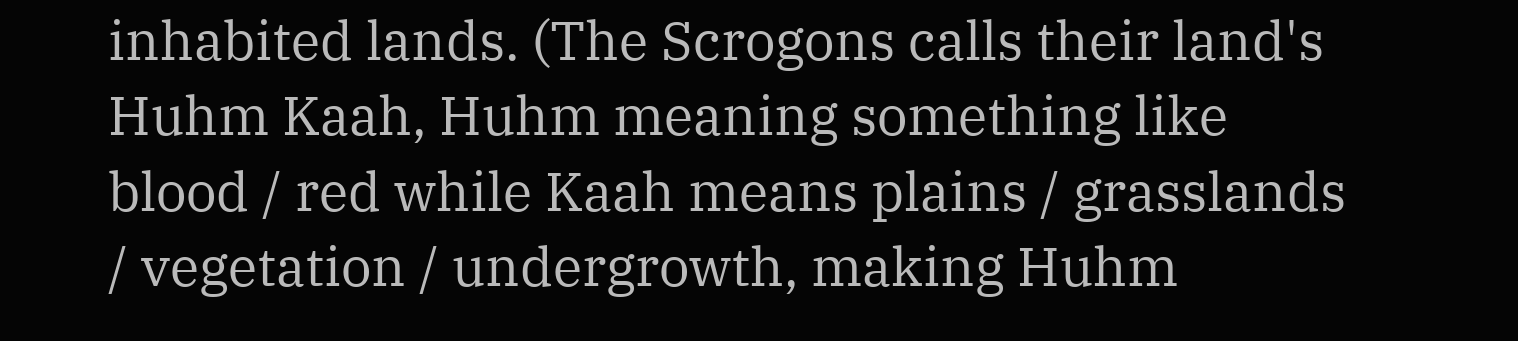inhabited lands. (The Scrogons calls their land's Huhm Kaah, Huhm meaning something like blood / red while Kaah means plains / grasslands / vegetation / undergrowth, making Huhm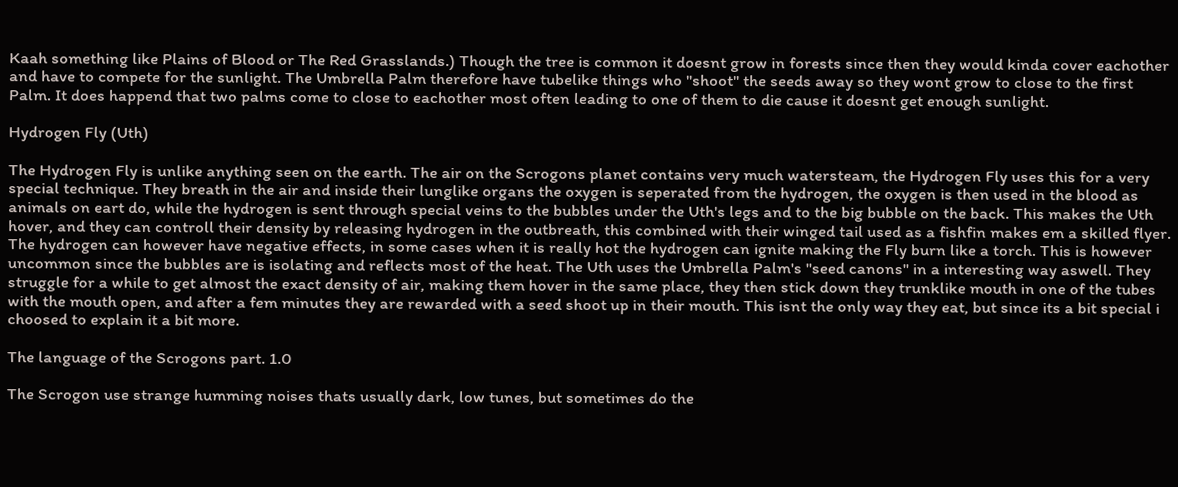Kaah something like Plains of Blood or The Red Grasslands.) Though the tree is common it doesnt grow in forests since then they would kinda cover eachother and have to compete for the sunlight. The Umbrella Palm therefore have tubelike things who "shoot" the seeds away so they wont grow to close to the first Palm. It does happend that two palms come to close to eachother most often leading to one of them to die cause it doesnt get enough sunlight.

Hydrogen Fly (Uth)

The Hydrogen Fly is unlike anything seen on the earth. The air on the Scrogons planet contains very much watersteam, the Hydrogen Fly uses this for a very special technique. They breath in the air and inside their lunglike organs the oxygen is seperated from the hydrogen, the oxygen is then used in the blood as animals on eart do, while the hydrogen is sent through special veins to the bubbles under the Uth's legs and to the big bubble on the back. This makes the Uth hover, and they can controll their density by releasing hydrogen in the outbreath, this combined with their winged tail used as a fishfin makes em a skilled flyer. The hydrogen can however have negative effects, in some cases when it is really hot the hydrogen can ignite making the Fly burn like a torch. This is however uncommon since the bubbles are is isolating and reflects most of the heat. The Uth uses the Umbrella Palm's "seed canons" in a interesting way aswell. They struggle for a while to get almost the exact density of air, making them hover in the same place, they then stick down they trunklike mouth in one of the tubes with the mouth open, and after a fem minutes they are rewarded with a seed shoot up in their mouth. This isnt the only way they eat, but since its a bit special i choosed to explain it a bit more.

The language of the Scrogons part. 1.0

The Scrogon use strange humming noises thats usually dark, low tunes, but sometimes do the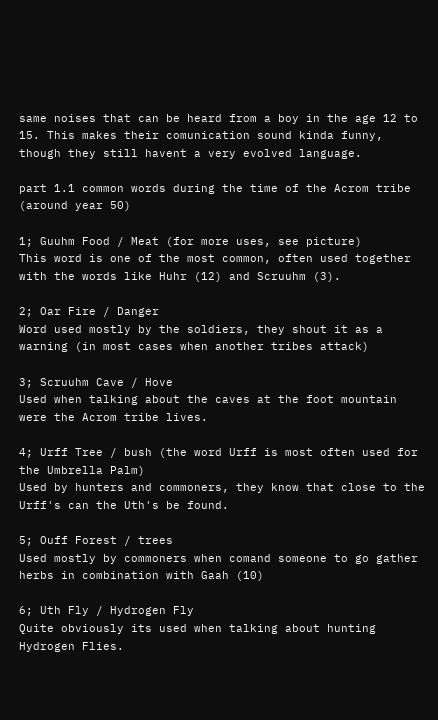same noises that can be heard from a boy in the age 12 to 15. This makes their comunication sound kinda funny, though they still havent a very evolved language.

part 1.1 common words during the time of the Acrom tribe (around year 50)

1; Guuhm Food / Meat (for more uses, see picture)
This word is one of the most common, often used together with the words like Huhr (12) and Scruuhm (3).

2; Oar Fire / Danger
Word used mostly by the soldiers, they shout it as a warning (in most cases when another tribes attack)

3; Scruuhm Cave / Hove
Used when talking about the caves at the foot mountain were the Acrom tribe lives.

4; Urff Tree / bush (the word Urff is most often used for the Umbrella Palm)
Used by hunters and commoners, they know that close to the Urff's can the Uth's be found.

5; Ouff Forest / trees
Used mostly by commoners when comand someone to go gather herbs in combination with Gaah (10)

6; Uth Fly / Hydrogen Fly
Quite obviously its used when talking about hunting Hydrogen Flies.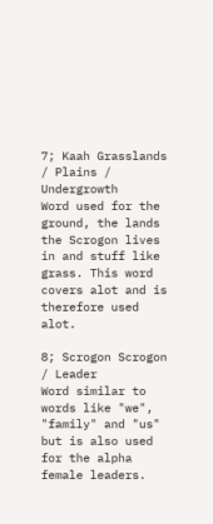7; Kaah Grasslands / Plains / Undergrowth
Word used for the ground, the lands the Scrogon lives in and stuff like grass. This word covers alot and is therefore used alot.

8; Scrogon Scrogon / Leader
Word similar to words like "we", "family" and "us" but is also used for the alpha female leaders.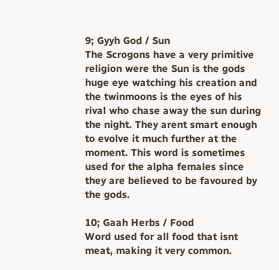9; Gyyh God / Sun
The Scrogons have a very primitive religion were the Sun is the gods huge eye watching his creation and the twinmoons is the eyes of his rival who chase away the sun during the night. They arent smart enough to evolve it much further at the moment. This word is sometimes used for the alpha females since they are believed to be favoured by the gods.

10; Gaah Herbs / Food
Word used for all food that isnt meat, making it very common.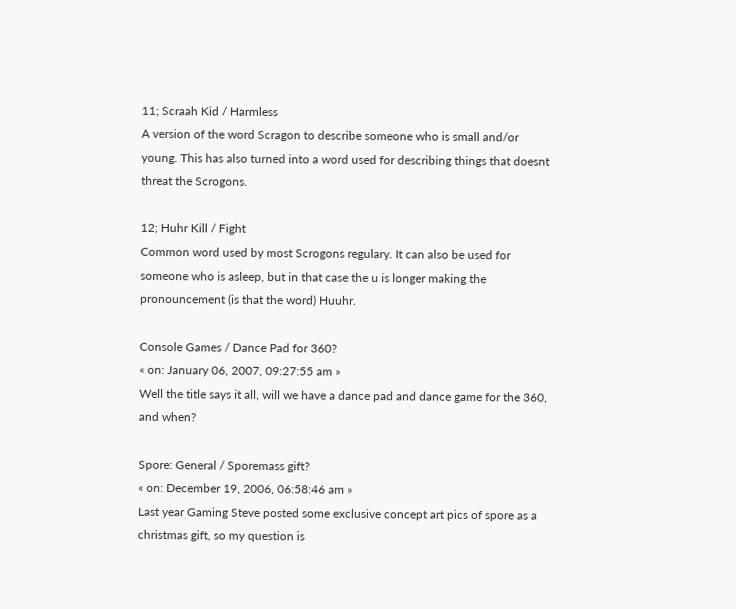11; Scraah Kid / Harmless
A version of the word Scragon to describe someone who is small and/or young. This has also turned into a word used for describing things that doesnt threat the Scrogons.

12; Huhr Kill / Fight
Common word used by most Scrogons regulary. It can also be used for someone who is asleep, but in that case the u is longer making the pronouncement (is that the word) Huuhr.

Console Games / Dance Pad for 360?
« on: January 06, 2007, 09:27:55 am »
Well the title says it all, will we have a dance pad and dance game for the 360, and when?

Spore: General / Sporemass gift?
« on: December 19, 2006, 06:58:46 am »
Last year Gaming Steve posted some exclusive concept art pics of spore as a christmas gift, so my question is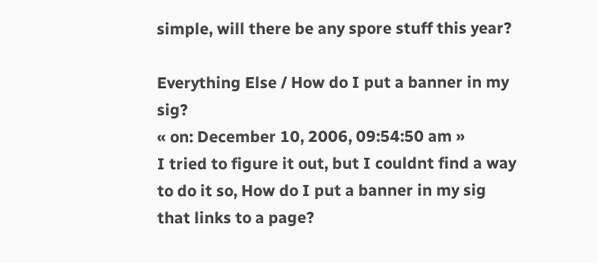simple, will there be any spore stuff this year?

Everything Else / How do I put a banner in my sig?
« on: December 10, 2006, 09:54:50 am »
I tried to figure it out, but I couldnt find a way to do it so, How do I put a banner in my sig that links to a page?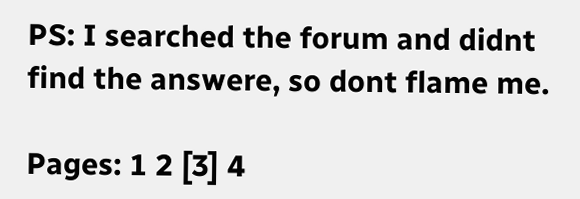PS: I searched the forum and didnt find the answere, so dont flame me.

Pages: 1 2 [3] 4